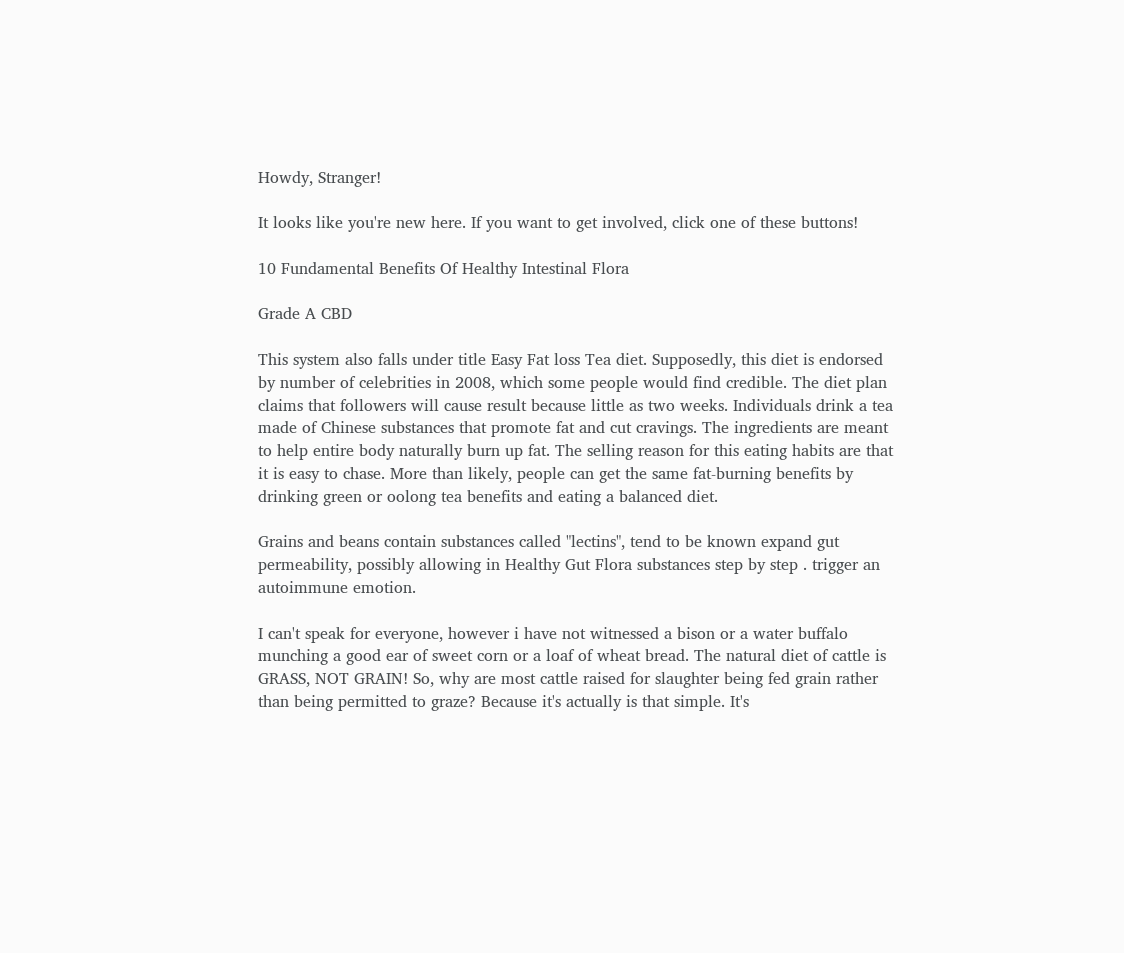Howdy, Stranger!

It looks like you're new here. If you want to get involved, click one of these buttons!

10 Fundamental Benefits Of Healthy Intestinal Flora

Grade A CBD

This system also falls under title Easy Fat loss Tea diet. Supposedly, this diet is endorsed by number of celebrities in 2008, which some people would find credible. The diet plan claims that followers will cause result because little as two weeks. Individuals drink a tea made of Chinese substances that promote fat and cut cravings. The ingredients are meant to help entire body naturally burn up fat. The selling reason for this eating habits are that it is easy to chase. More than likely, people can get the same fat-burning benefits by drinking green or oolong tea benefits and eating a balanced diet.

Grains and beans contain substances called "lectins", tend to be known expand gut permeability, possibly allowing in Healthy Gut Flora substances step by step . trigger an autoimmune emotion.

I can't speak for everyone, however i have not witnessed a bison or a water buffalo munching a good ear of sweet corn or a loaf of wheat bread. The natural diet of cattle is GRASS, NOT GRAIN! So, why are most cattle raised for slaughter being fed grain rather than being permitted to graze? Because it's actually is that simple. It's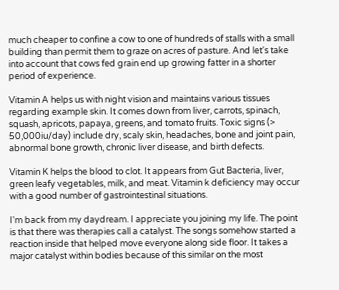much cheaper to confine a cow to one of hundreds of stalls with a small building than permit them to graze on acres of pasture. And let's take into account that cows fed grain end up growing fatter in a shorter period of experience.

Vitamin A helps us with night vision and maintains various tissues regarding example skin. It comes down from liver, carrots, spinach, squash, apricots, papaya, greens, and tomato fruits. Toxic signs (> 50,000iu/day) include dry, scaly skin, headaches, bone and joint pain, abnormal bone growth, chronic liver disease, and birth defects.

Vitamin K helps the blood to clot. It appears from Gut Bacteria, liver, green leafy vegetables, milk, and meat. Vitamin k deficiency may occur with a good number of gastrointestinal situations.

I'm back from my daydream. I appreciate you joining my life. The point is that there was therapies call a catalyst. The songs somehow started a reaction inside that helped move everyone along side floor. It takes a major catalyst within bodies because of this similar on the most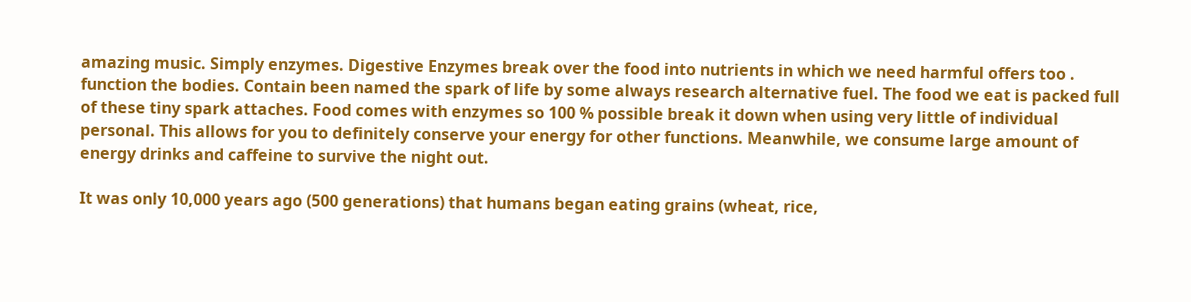amazing music. Simply enzymes. Digestive Enzymes break over the food into nutrients in which we need harmful offers too . function the bodies. Contain been named the spark of life by some always research alternative fuel. The food we eat is packed full of these tiny spark attaches. Food comes with enzymes so 100 % possible break it down when using very little of individual personal. This allows for you to definitely conserve your energy for other functions. Meanwhile, we consume large amount of energy drinks and caffeine to survive the night out.

It was only 10,000 years ago (500 generations) that humans began eating grains (wheat, rice,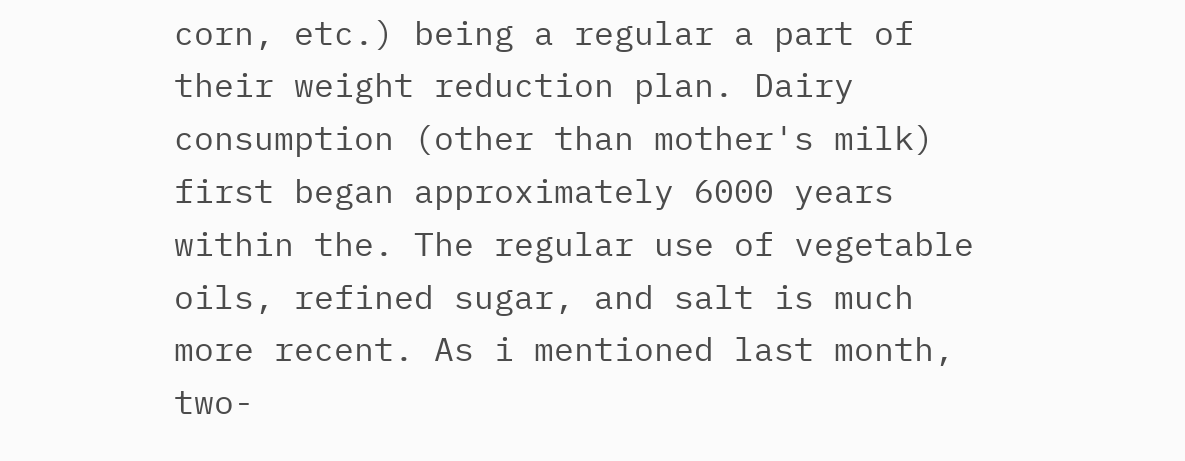corn, etc.) being a regular a part of their weight reduction plan. Dairy consumption (other than mother's milk) first began approximately 6000 years within the. The regular use of vegetable oils, refined sugar, and salt is much more recent. As i mentioned last month, two-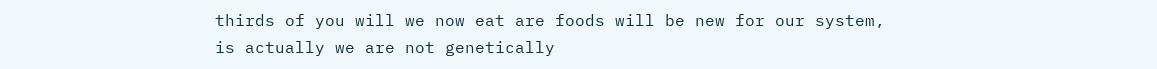thirds of you will we now eat are foods will be new for our system, is actually we are not genetically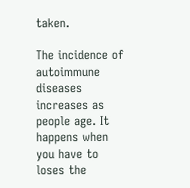taken.

The incidence of autoimmune diseases increases as people age. It happens when you have to loses the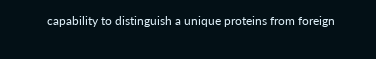capability to distinguish a unique proteins from foreign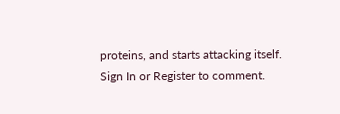proteins, and starts attacking itself.
Sign In or Register to comment.